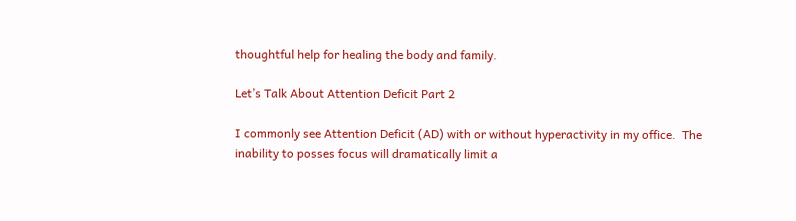thoughtful help for healing the body and family.

Let’s Talk About Attention Deficit Part 2

I commonly see Attention Deficit (AD) with or without hyperactivity in my office.  The inability to posses focus will dramatically limit a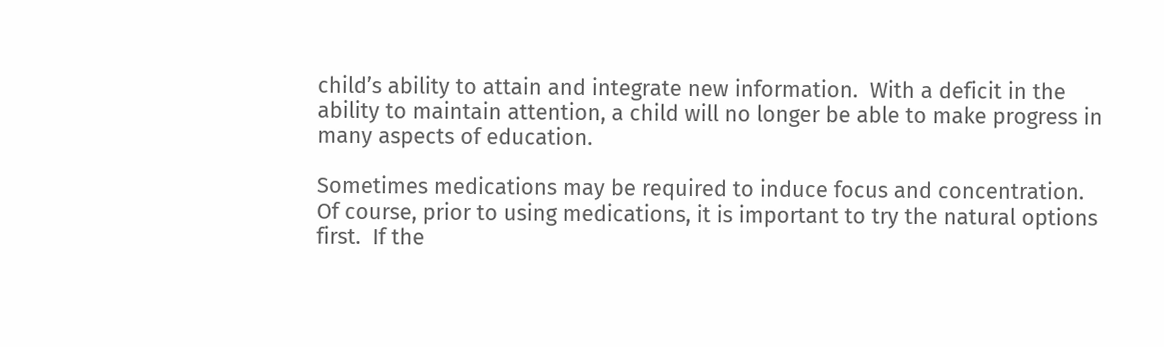child’s ability to attain and integrate new information.  With a deficit in the ability to maintain attention, a child will no longer be able to make progress in many aspects of education.

Sometimes medications may be required to induce focus and concentration.  Of course, prior to using medications, it is important to try the natural options first.  If the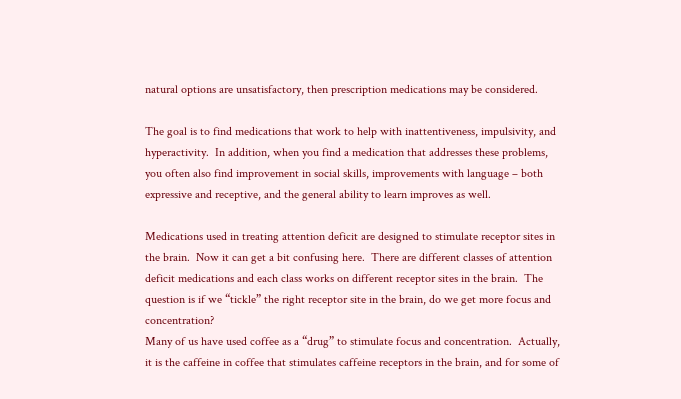natural options are unsatisfactory, then prescription medications may be considered.

The goal is to find medications that work to help with inattentiveness, impulsivity, and hyperactivity.  In addition, when you find a medication that addresses these problems, you often also find improvement in social skills, improvements with language – both expressive and receptive, and the general ability to learn improves as well.

Medications used in treating attention deficit are designed to stimulate receptor sites in the brain.  Now it can get a bit confusing here.  There are different classes of attention deficit medications and each class works on different receptor sites in the brain.  The question is if we “tickle” the right receptor site in the brain, do we get more focus and concentration?
Many of us have used coffee as a “drug” to stimulate focus and concentration.  Actually, it is the caffeine in coffee that stimulates caffeine receptors in the brain, and for some of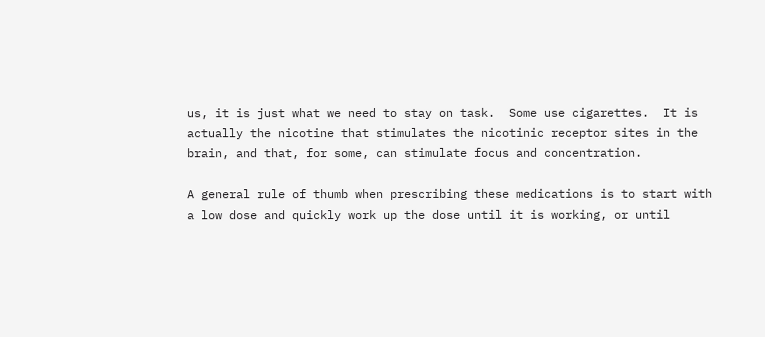us, it is just what we need to stay on task.  Some use cigarettes.  It is actually the nicotine that stimulates the nicotinic receptor sites in the brain, and that, for some, can stimulate focus and concentration.

A general rule of thumb when prescribing these medications is to start with a low dose and quickly work up the dose until it is working, or until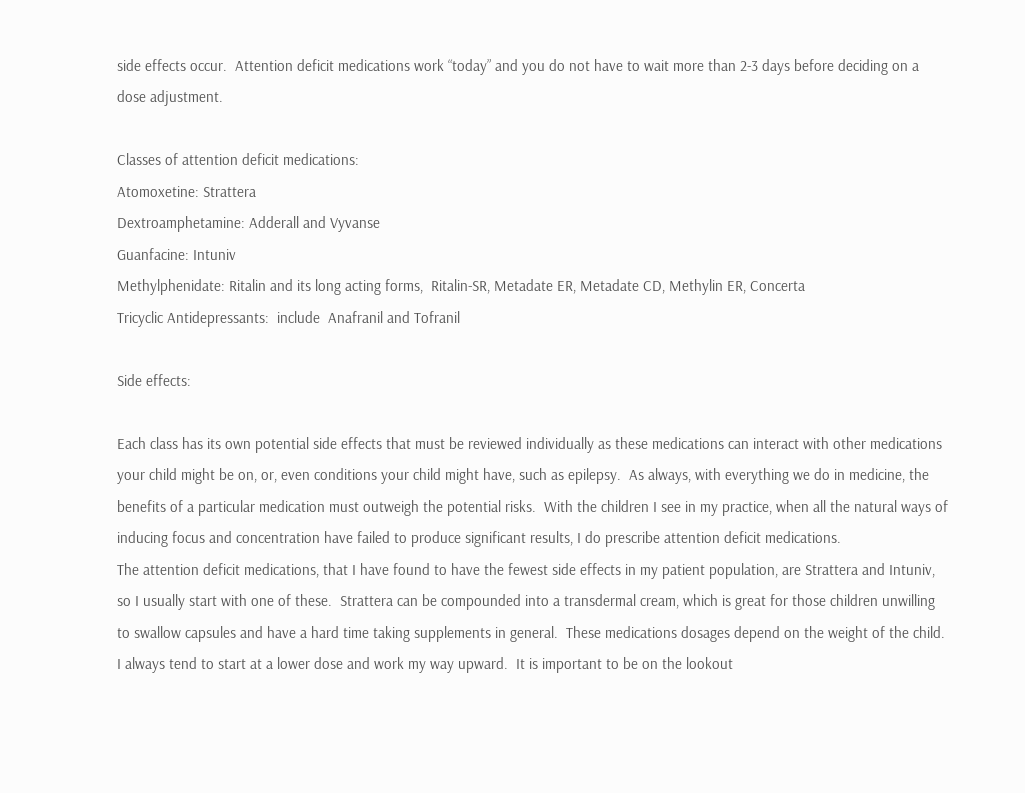side effects occur.  Attention deficit medications work “today” and you do not have to wait more than 2-3 days before deciding on a dose adjustment.

Classes of attention deficit medications:
Atomoxetine: Strattera
Dextroamphetamine: Adderall and Vyvanse
Guanfacine: Intuniv
Methylphenidate: Ritalin and its long acting forms,  Ritalin-SR, Metadate ER, Metadate CD, Methylin ER, Concerta
Tricyclic Antidepressants:  include  Anafranil and Tofranil

Side effects:

Each class has its own potential side effects that must be reviewed individually as these medications can interact with other medications your child might be on, or, even conditions your child might have, such as epilepsy.  As always, with everything we do in medicine, the benefits of a particular medication must outweigh the potential risks.  With the children I see in my practice, when all the natural ways of inducing focus and concentration have failed to produce significant results, I do prescribe attention deficit medications.
The attention deficit medications, that I have found to have the fewest side effects in my patient population, are Strattera and Intuniv, so I usually start with one of these.  Strattera can be compounded into a transdermal cream, which is great for those children unwilling to swallow capsules and have a hard time taking supplements in general.  These medications dosages depend on the weight of the child.  I always tend to start at a lower dose and work my way upward.  It is important to be on the lookout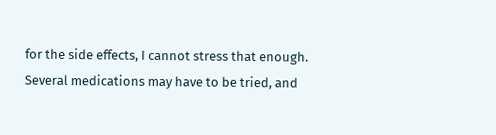for the side effects, I cannot stress that enough.
Several medications may have to be tried, and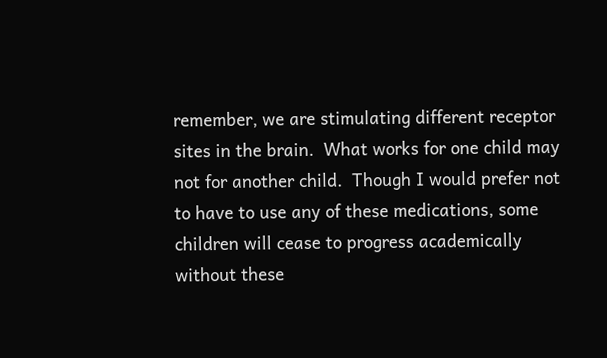remember, we are stimulating different receptor sites in the brain.  What works for one child may not for another child.  Though I would prefer not to have to use any of these medications, some children will cease to progress academically without these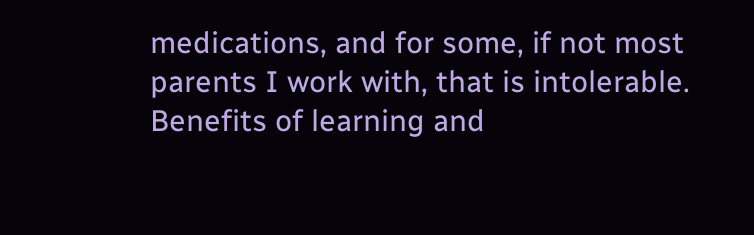medications, and for some, if not most parents I work with, that is intolerable.  Benefits of learning and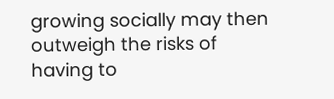growing socially may then outweigh the risks of having to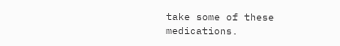take some of these medications.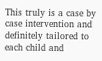This truly is a case by case intervention and definitely tailored to each child and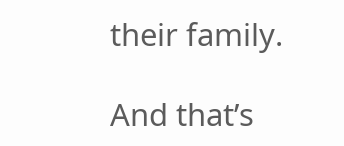their family.

And that’s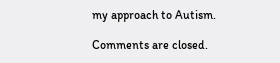my approach to Autism.

Comments are closed.